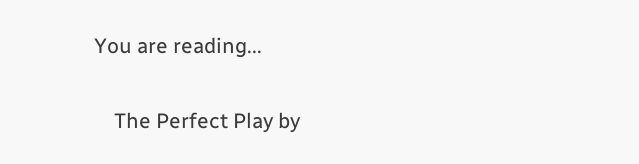You are reading...

    The Perfect Play by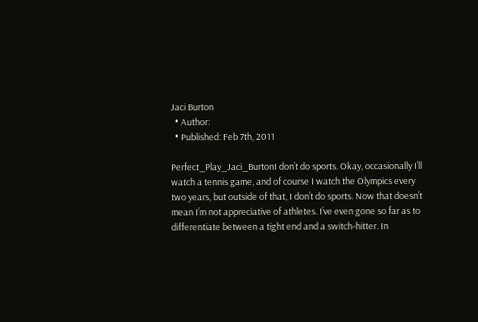Jaci Burton
  • Author:
  • Published: Feb 7th, 2011

Perfect_Play_Jaci_BurtonI don’t do sports. Okay, occasionally I’ll watch a tennis game, and of course I watch the Olympics every two years, but outside of that, I don’t do sports. Now that doesn’t mean I’m not appreciative of athletes. I’ve even gone so far as to differentiate between a tight end and a switch-hitter. In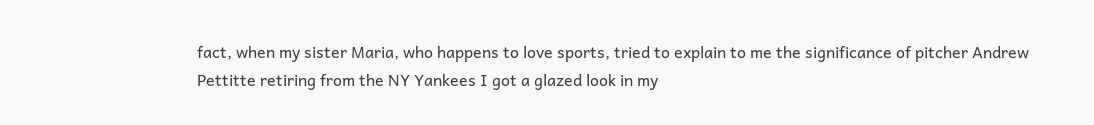fact, when my sister Maria, who happens to love sports, tried to explain to me the significance of pitcher Andrew Pettitte retiring from the NY Yankees I got a glazed look in my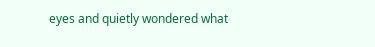eyes and quietly wondered what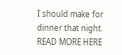I should make for dinner that night. READ MORE HERE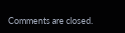Comments are closed.